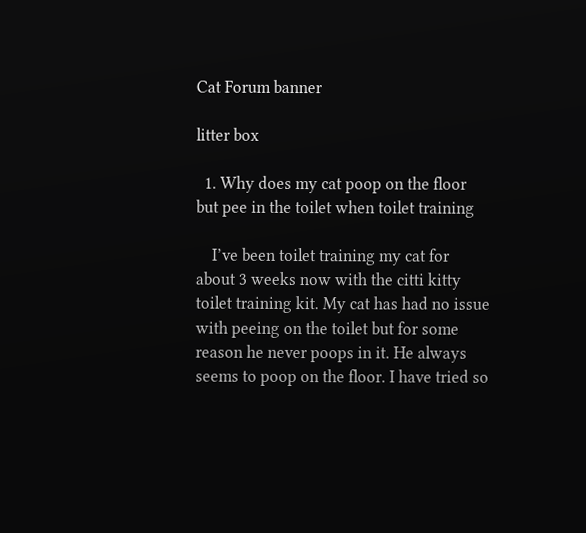Cat Forum banner

litter box

  1. Why does my cat poop on the floor but pee in the toilet when toilet training

    I’ve been toilet training my cat for about 3 weeks now with the citti kitty toilet training kit. My cat has had no issue with peeing on the toilet but for some reason he never poops in it. He always seems to poop on the floor. I have tried so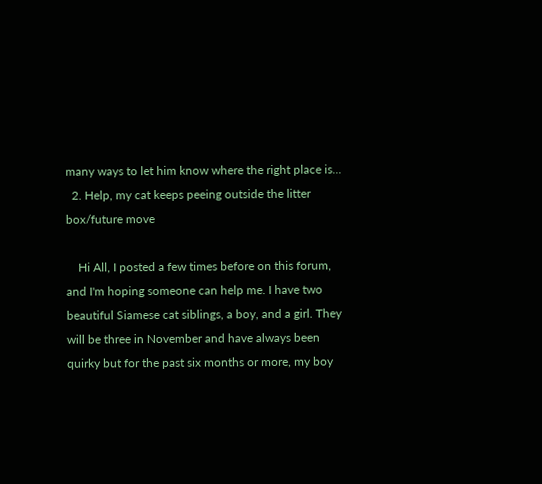many ways to let him know where the right place is...
  2. Help, my cat keeps peeing outside the litter box/future move

    Hi All, I posted a few times before on this forum, and I'm hoping someone can help me. I have two beautiful Siamese cat siblings, a boy, and a girl. They will be three in November and have always been quirky but for the past six months or more, my boy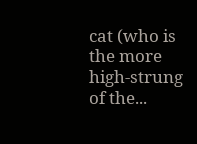cat (who is the more high-strung of the...